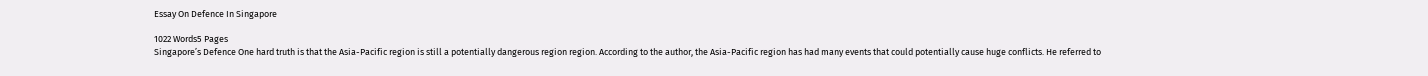Essay On Defence In Singapore

1022 Words5 Pages
Singapore’s Defence One hard truth is that the Asia-Pacific region is still a potentially dangerous region region. According to the author, the Asia-Pacific region has had many events that could potentially cause huge conflicts. He referred to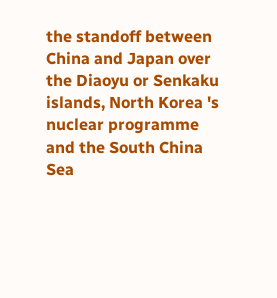the standoff between China and Japan over the Diaoyu or Senkaku islands, North Korea 's nuclear programme and the South China Sea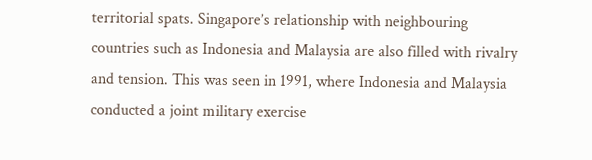territorial spats. Singapore’s relationship with neighbouring countries such as Indonesia and Malaysia are also filled with rivalry and tension. This was seen in 1991, where Indonesia and Malaysia conducted a joint military exercise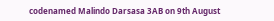codenamed Malindo Darsasa 3AB on 9th August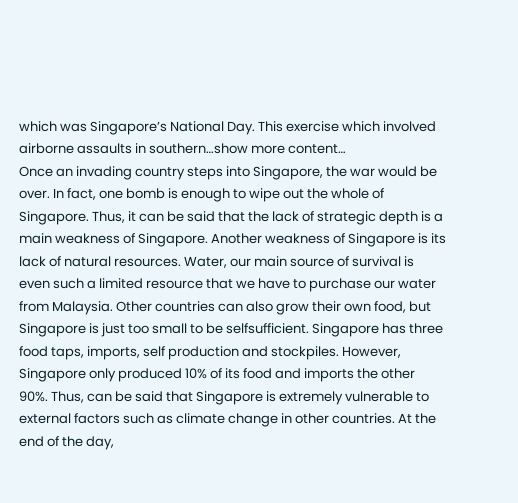which was Singapore’s National Day. This exercise which involved airborne assaults in southern…show more content…
Once an invading country steps into Singapore, the war would be over. In fact, one bomb is enough to wipe out the whole of Singapore. Thus, it can be said that the lack of strategic depth is a main weakness of Singapore. Another weakness of Singapore is its lack of natural resources. Water, our main source of survival is even such a limited resource that we have to purchase our water from Malaysia. Other countries can also grow their own food, but Singapore is just too small to be selfsufficient. Singapore has three food taps, imports, self production and stockpiles. However,
Singapore only produced 10% of its food and imports the other 90%. Thus, can be said that Singapore is extremely vulnerable to external factors such as climate change in other countries. At the end of the day,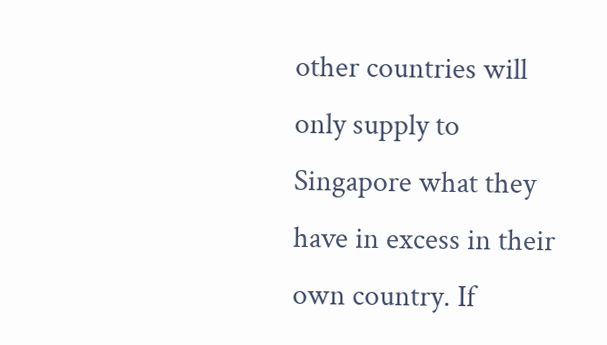other countries will only supply to Singapore what they have in excess in their own country. If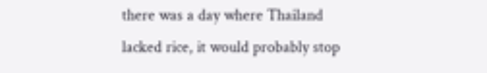there was a day where Thailand lacked rice, it would probably stop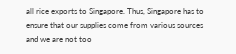all rice exports to Singapore. Thus, Singapore has to ensure that our supplies come from various sources and we are not too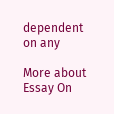dependent on any

More about Essay On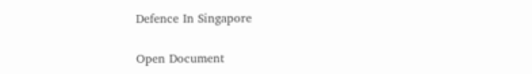Defence In Singapore

Open Document